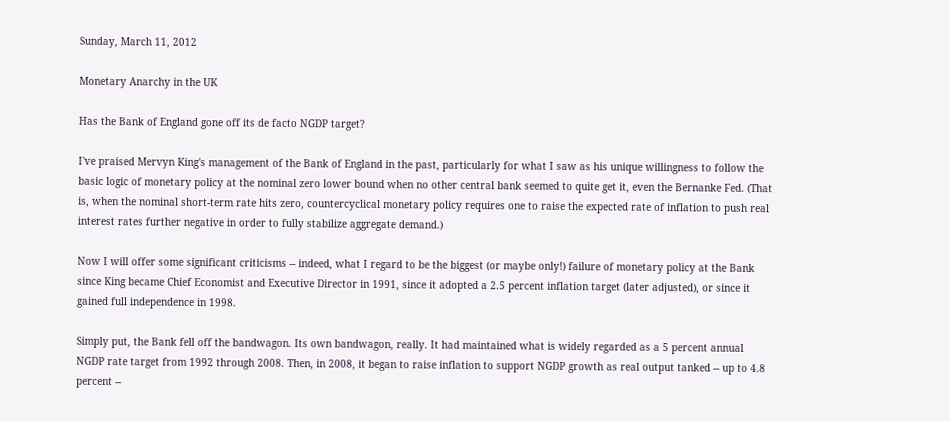Sunday, March 11, 2012

Monetary Anarchy in the UK

Has the Bank of England gone off its de facto NGDP target?

I've praised Mervyn King's management of the Bank of England in the past, particularly for what I saw as his unique willingness to follow the basic logic of monetary policy at the nominal zero lower bound when no other central bank seemed to quite get it, even the Bernanke Fed. (That is, when the nominal short-term rate hits zero, countercyclical monetary policy requires one to raise the expected rate of inflation to push real interest rates further negative in order to fully stabilize aggregate demand.)

Now I will offer some significant criticisms -- indeed, what I regard to be the biggest (or maybe only!) failure of monetary policy at the Bank since King became Chief Economist and Executive Director in 1991, since it adopted a 2.5 percent inflation target (later adjusted), or since it gained full independence in 1998.

Simply put, the Bank fell off the bandwagon. Its own bandwagon, really. It had maintained what is widely regarded as a 5 percent annual NGDP rate target from 1992 through 2008. Then, in 2008, it began to raise inflation to support NGDP growth as real output tanked -- up to 4.8 percent --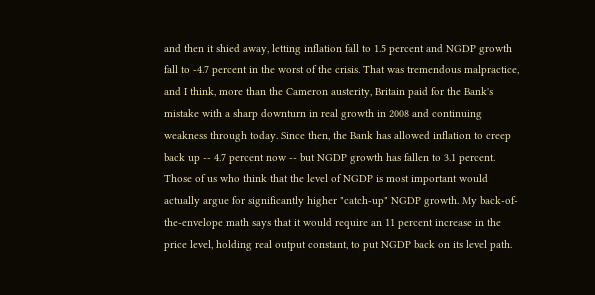and then it shied away, letting inflation fall to 1.5 percent and NGDP growth fall to -4.7 percent in the worst of the crisis. That was tremendous malpractice, and I think, more than the Cameron austerity, Britain paid for the Bank's mistake with a sharp downturn in real growth in 2008 and continuing weakness through today. Since then, the Bank has allowed inflation to creep back up -- 4.7 percent now -- but NGDP growth has fallen to 3.1 percent. Those of us who think that the level of NGDP is most important would actually argue for significantly higher "catch-up" NGDP growth. My back-of-the-envelope math says that it would require an 11 percent increase in the price level, holding real output constant, to put NGDP back on its level path.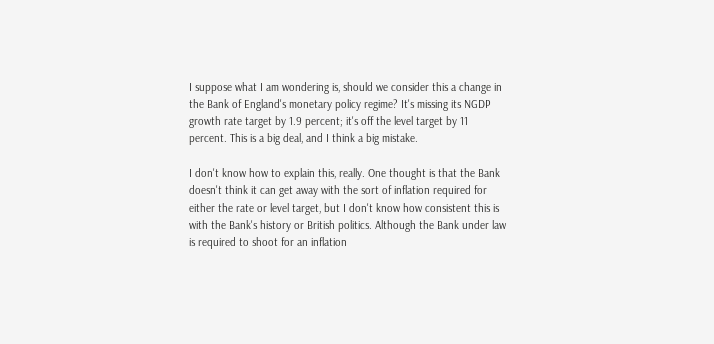I suppose what I am wondering is, should we consider this a change in the Bank of England's monetary policy regime? It's missing its NGDP growth rate target by 1.9 percent; it's off the level target by 11 percent. This is a big deal, and I think a big mistake.

I don't know how to explain this, really. One thought is that the Bank doesn't think it can get away with the sort of inflation required for either the rate or level target, but I don't know how consistent this is with the Bank's history or British politics. Although the Bank under law is required to shoot for an inflation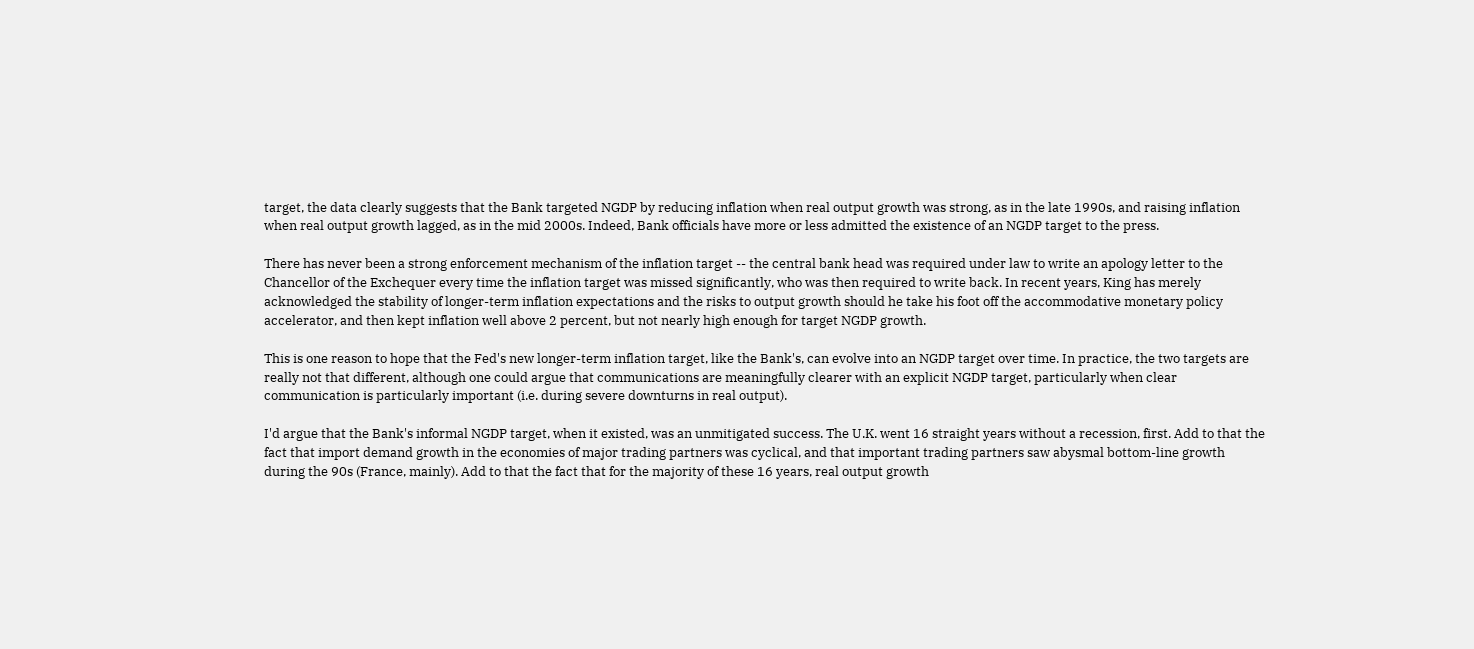target, the data clearly suggests that the Bank targeted NGDP by reducing inflation when real output growth was strong, as in the late 1990s, and raising inflation when real output growth lagged, as in the mid 2000s. Indeed, Bank officials have more or less admitted the existence of an NGDP target to the press.

There has never been a strong enforcement mechanism of the inflation target -- the central bank head was required under law to write an apology letter to the Chancellor of the Exchequer every time the inflation target was missed significantly, who was then required to write back. In recent years, King has merely acknowledged the stability of longer-term inflation expectations and the risks to output growth should he take his foot off the accommodative monetary policy accelerator, and then kept inflation well above 2 percent, but not nearly high enough for target NGDP growth.

This is one reason to hope that the Fed's new longer-term inflation target, like the Bank's, can evolve into an NGDP target over time. In practice, the two targets are really not that different, although one could argue that communications are meaningfully clearer with an explicit NGDP target, particularly when clear communication is particularly important (i.e. during severe downturns in real output).

I'd argue that the Bank's informal NGDP target, when it existed, was an unmitigated success. The U.K. went 16 straight years without a recession, first. Add to that the fact that import demand growth in the economies of major trading partners was cyclical, and that important trading partners saw abysmal bottom-line growth during the 90s (France, mainly). Add to that the fact that for the majority of these 16 years, real output growth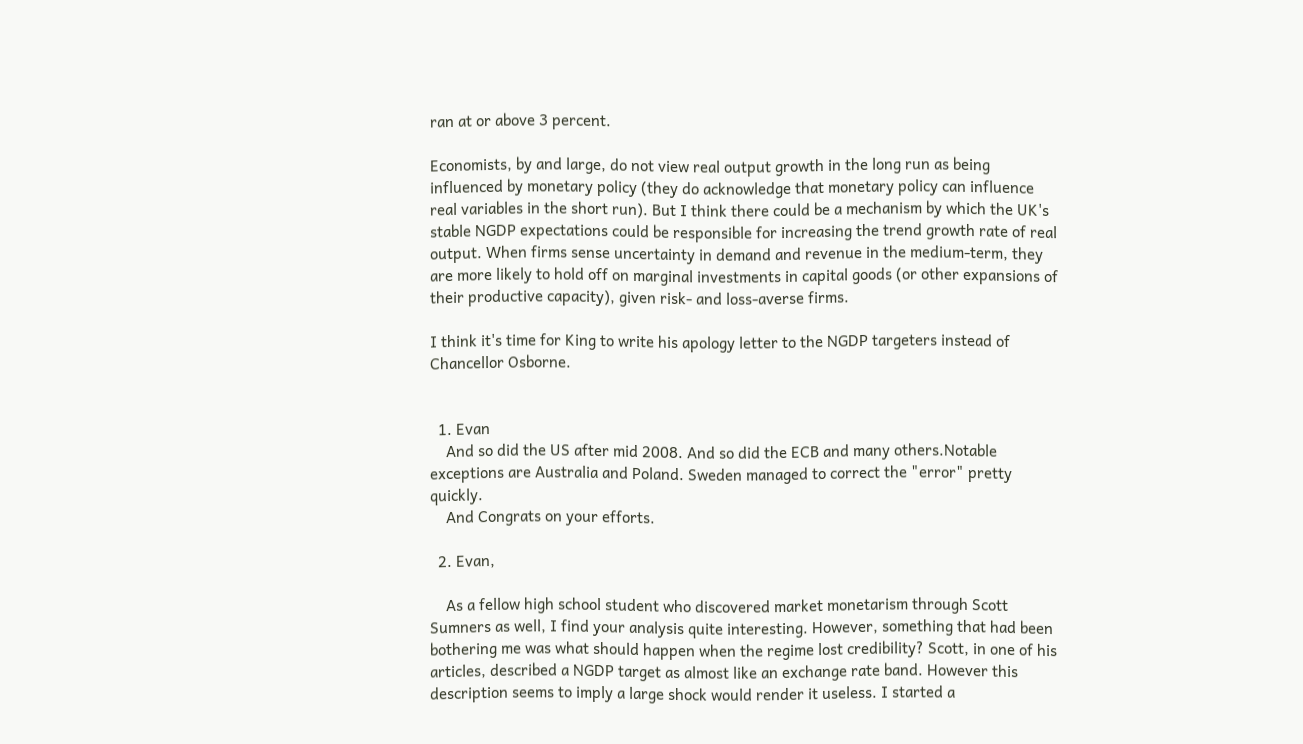ran at or above 3 percent.

Economists, by and large, do not view real output growth in the long run as being influenced by monetary policy (they do acknowledge that monetary policy can influence real variables in the short run). But I think there could be a mechanism by which the UK's stable NGDP expectations could be responsible for increasing the trend growth rate of real output. When firms sense uncertainty in demand and revenue in the medium-term, they are more likely to hold off on marginal investments in capital goods (or other expansions of their productive capacity), given risk- and loss-averse firms.

I think it's time for King to write his apology letter to the NGDP targeters instead of Chancellor Osborne.


  1. Evan
    And so did the US after mid 2008. And so did the ECB and many others.Notable exceptions are Australia and Poland. Sweden managed to correct the "error" pretty quickly.
    And Congrats on your efforts.

  2. Evan,

    As a fellow high school student who discovered market monetarism through Scott Sumners as well, I find your analysis quite interesting. However, something that had been bothering me was what should happen when the regime lost credibility? Scott, in one of his articles, described a NGDP target as almost like an exchange rate band. However this description seems to imply a large shock would render it useless. I started a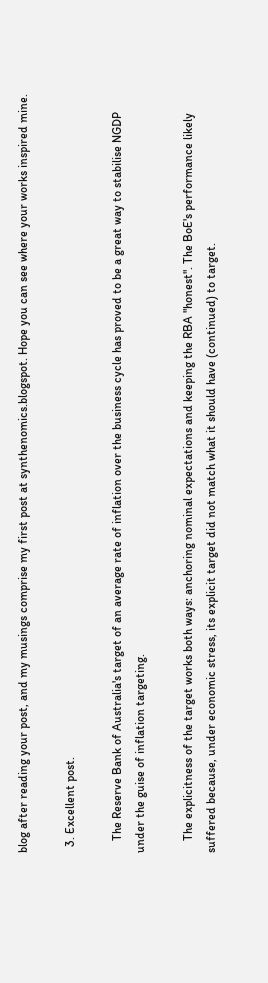blog after reading your post, and my musings comprise my first post at synthenomics.blogspot. Hope you can see where your works inspired mine.

  3. Excellent post.

    The Reserve Bank of Australia's target of an average rate of inflation over the business cycle has proved to be a great way to stabilise NGDP under the guise of inflation targeting.

    The explicitness of the target works both ways: anchoring nominal expectations and keeping the RBA "honest". The BoE's performance likely suffered because, under economic stress, its explicit target did not match what it should have (continued) to target.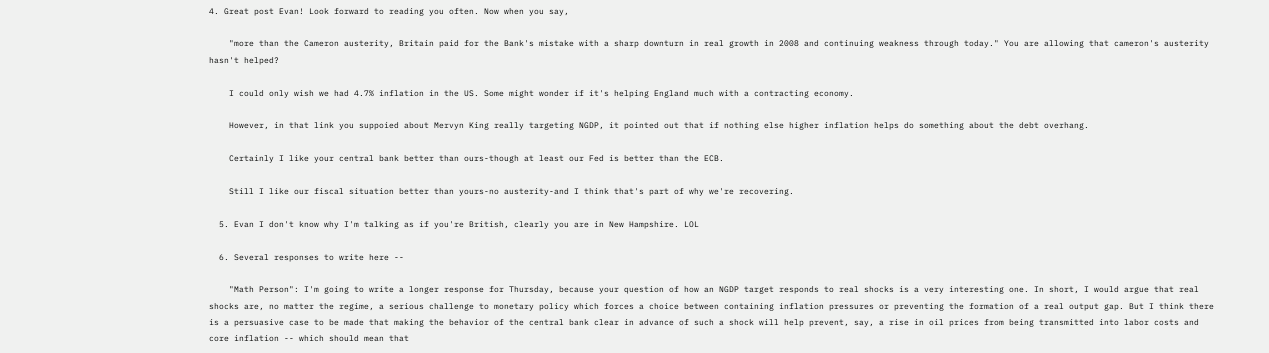4. Great post Evan! Look forward to reading you often. Now when you say,

    "more than the Cameron austerity, Britain paid for the Bank's mistake with a sharp downturn in real growth in 2008 and continuing weakness through today." You are allowing that cameron's austerity hasn't helped?

    I could only wish we had 4.7% inflation in the US. Some might wonder if it's helping England much with a contracting economy.

    However, in that link you suppoied about Mervyn King really targeting NGDP, it pointed out that if nothing else higher inflation helps do something about the debt overhang.

    Certainly I like your central bank better than ours-though at least our Fed is better than the ECB.

    Still I like our fiscal situation better than yours-no austerity-and I think that's part of why we're recovering.

  5. Evan I don't know why I'm talking as if you're British, clearly you are in New Hampshire. LOL

  6. Several responses to write here --

    "Math Person": I'm going to write a longer response for Thursday, because your question of how an NGDP target responds to real shocks is a very interesting one. In short, I would argue that real shocks are, no matter the regime, a serious challenge to monetary policy which forces a choice between containing inflation pressures or preventing the formation of a real output gap. But I think there is a persuasive case to be made that making the behavior of the central bank clear in advance of such a shock will help prevent, say, a rise in oil prices from being transmitted into labor costs and core inflation -- which should mean that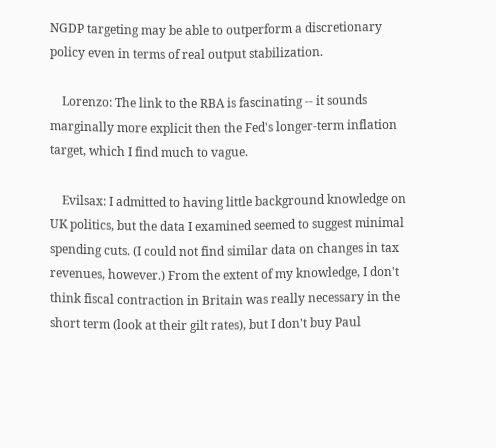NGDP targeting may be able to outperform a discretionary policy even in terms of real output stabilization.

    Lorenzo: The link to the RBA is fascinating -- it sounds marginally more explicit then the Fed's longer-term inflation target, which I find much to vague.

    Evilsax: I admitted to having little background knowledge on UK politics, but the data I examined seemed to suggest minimal spending cuts. (I could not find similar data on changes in tax revenues, however.) From the extent of my knowledge, I don't think fiscal contraction in Britain was really necessary in the short term (look at their gilt rates), but I don't buy Paul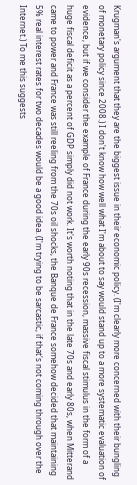Krugman's argument that they are the biggest issue in their economic policy. (I'm clearly more concerned with their bungling of monetary policy since 2008.) I don't know how well what I'm about to say would stand up to a more systematic evaluation of evidence, but if we consider the example of France during the early 90s recession, massive fiscal stimulus in the form of a huge fiscal deficit as a percent of GDP simply did not work. It's worth noting that in the late 70s and early 80s, when Mitterand came to power and France was still reeling from the 70s oil shocks, the Banque de France somehow decided that maintaining 5% real interest rates for two decades would be a good idea. (I'm trying to be sarcastic, if that's not coming through over the Internet.) To me this suggests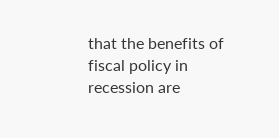that the benefits of fiscal policy in recession are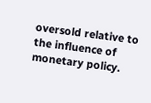oversold relative to the influence of monetary policy.